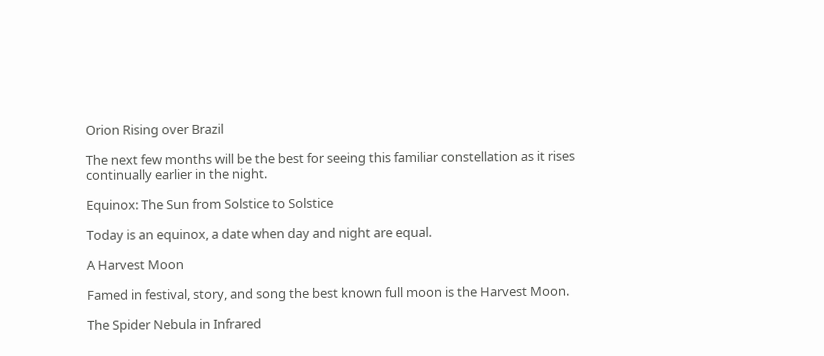Orion Rising over Brazil

The next few months will be the best for seeing this familiar constellation as it rises continually earlier in the night.

Equinox: The Sun from Solstice to Solstice

Today is an equinox, a date when day and night are equal.

A Harvest Moon

Famed in festival, story, and song the best known full moon is the Harvest Moon.

The Spider Nebula in Infrared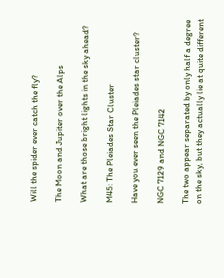Will the spider ever catch the fly?

The Moon and Jupiter over the Alps

What are those bright lights in the sky ahead?

M45: The Pleiades Star Cluster

Have you ever seen the Pleiades star cluster?

NGC 7129 and NGC 7142

The two appear separated by only half a degree on the sky, but they actually lie at quite different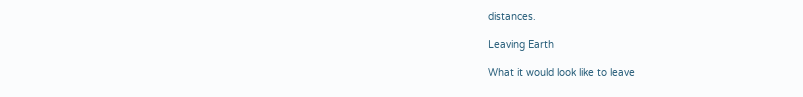distances.

Leaving Earth

What it would look like to leave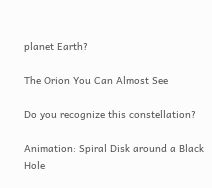planet Earth?

The Orion You Can Almost See

Do you recognize this constellation?

Animation: Spiral Disk around a Black Hole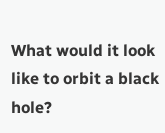What would it look like to orbit a black hole?